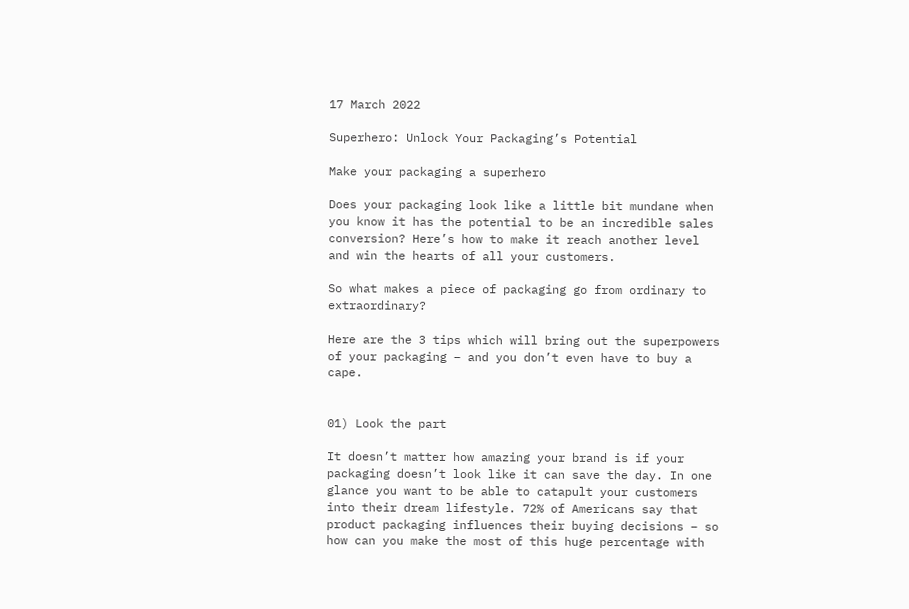17 March 2022

Superhero: Unlock Your Packaging’s Potential

Make your packaging a superhero

Does your packaging look like a little bit mundane when you know it has the potential to be an incredible sales conversion? Here’s how to make it reach another level and win the hearts of all your customers.

So what makes a piece of packaging go from ordinary to extraordinary?

Here are the 3 tips which will bring out the superpowers of your packaging – and you don’t even have to buy a cape.


01) Look the part

It doesn’t matter how amazing your brand is if your packaging doesn’t look like it can save the day. In one glance you want to be able to catapult your customers into their dream lifestyle. 72% of Americans say that product packaging influences their buying decisions – so how can you make the most of this huge percentage with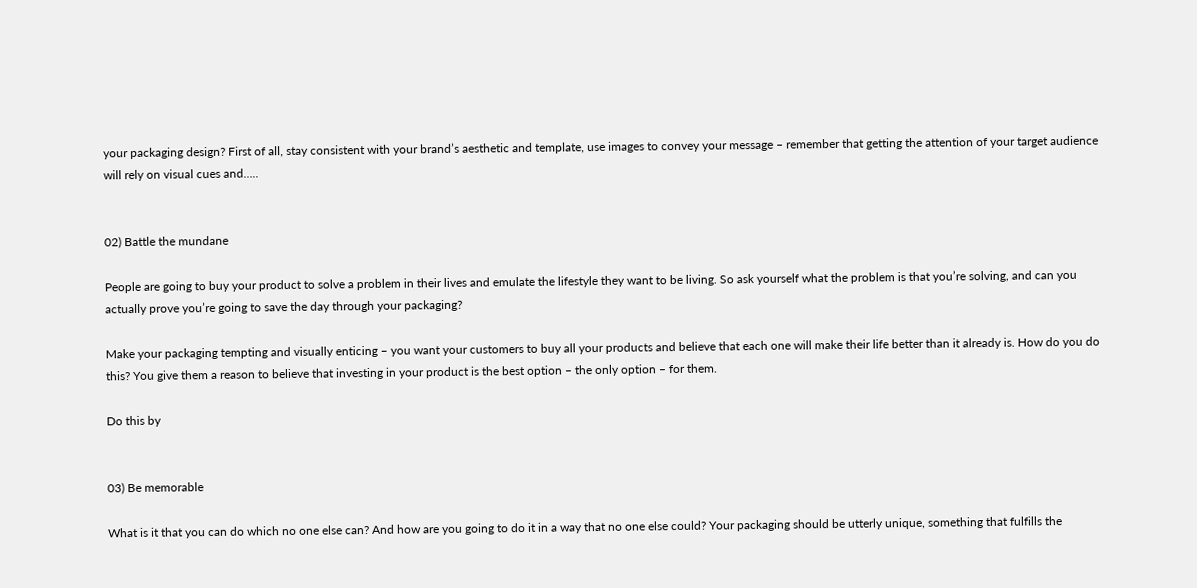your packaging design? First of all, stay consistent with your brand’s aesthetic and template, use images to convey your message – remember that getting the attention of your target audience will rely on visual cues and…..


02) Battle the mundane

People are going to buy your product to solve a problem in their lives and emulate the lifestyle they want to be living. So ask yourself what the problem is that you’re solving, and can you actually prove you’re going to save the day through your packaging?

Make your packaging tempting and visually enticing – you want your customers to buy all your products and believe that each one will make their life better than it already is. How do you do this? You give them a reason to believe that investing in your product is the best option – the only option – for them.

Do this by


03) Be memorable

What is it that you can do which no one else can? And how are you going to do it in a way that no one else could? Your packaging should be utterly unique, something that fulfills the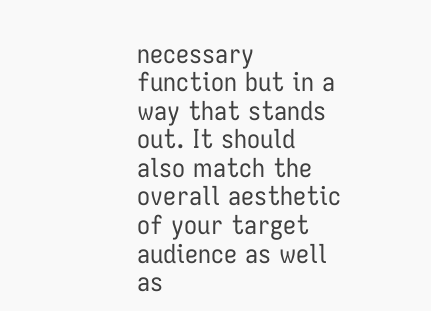necessary function but in a way that stands out. It should also match the overall aesthetic of your target audience as well as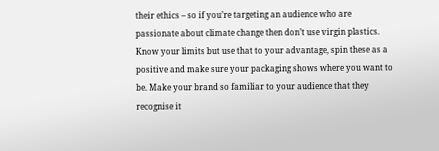their ethics – so if you’re targeting an audience who are passionate about climate change then don’t use virgin plastics. Know your limits but use that to your advantage, spin these as a positive and make sure your packaging shows where you want to be. Make your brand so familiar to your audience that they recognise it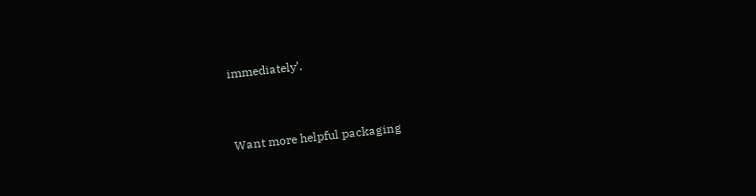immediately’.


Want more helpful packaging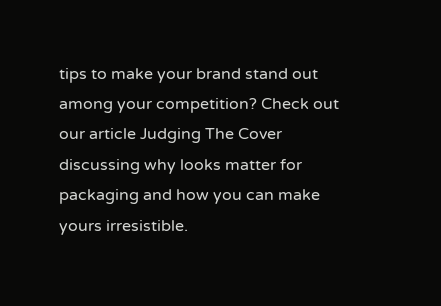tips to make your brand stand out among your competition? Check out our article Judging The Cover discussing why looks matter for packaging and how you can make yours irresistible.